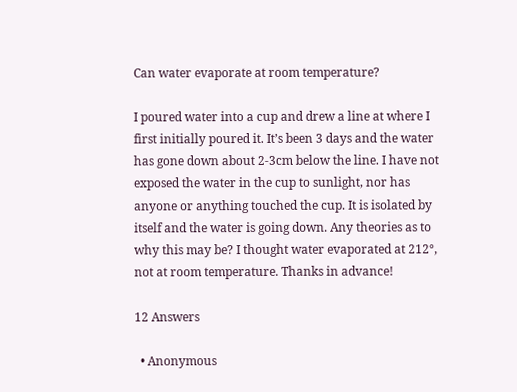Can water evaporate at room temperature?

I poured water into a cup and drew a line at where I first initially poured it. It’s been 3 days and the water has gone down about 2-3cm below the line. I have not exposed the water in the cup to sunlight, nor has anyone or anything touched the cup. It is isolated by itself and the water is going down. Any theories as to why this may be? I thought water evaporated at 212°, not at room temperature. Thanks in advance!

12 Answers

  • Anonymous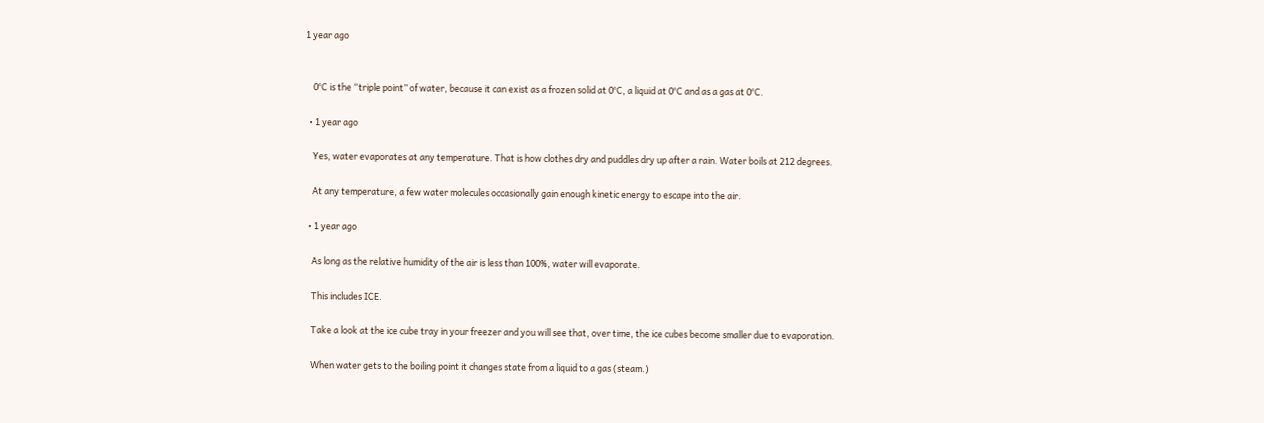1 year ago


    0°C is the “triple point” of water, because it can exist as a frozen solid at 0°C, a liquid at 0°C and as a gas at 0°C.

  • 1 year ago

    Yes, water evaporates at any temperature. That is how clothes dry and puddles dry up after a rain. Water boils at 212 degrees.

    At any temperature, a few water molecules occasionally gain enough kinetic energy to escape into the air.

  • 1 year ago

    As long as the relative humidity of the air is less than 100%, water will evaporate.

    This includes ICE.

    Take a look at the ice cube tray in your freezer and you will see that, over time, the ice cubes become smaller due to evaporation.

    When water gets to the boiling point it changes state from a liquid to a gas (steam.)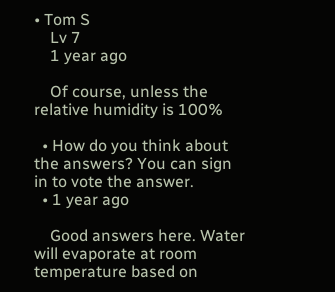• Tom S
    Lv 7
    1 year ago

    Of course, unless the relative humidity is 100%

  • How do you think about the answers? You can sign in to vote the answer.
  • 1 year ago

    Good answers here. Water will evaporate at room temperature based on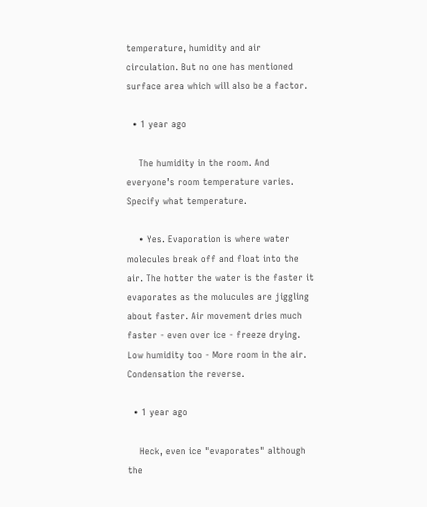temperature, humidity and air circulation. But no one has mentioned surface area which will also be a factor.

  • 1 year ago

    The humidity in the room. And everyone’s room temperature varies. Specify what temperature.

    • Yes. Evaporation is where water molecules break off and float into the air. The hotter the water is the faster it evaporates as the molucules are jiggling about faster. Air movement dries much faster - even over ice - freeze drying. Low humidity too - More room in the air. Condensation the reverse.

  • 1 year ago

    Heck, even ice "evaporates" although the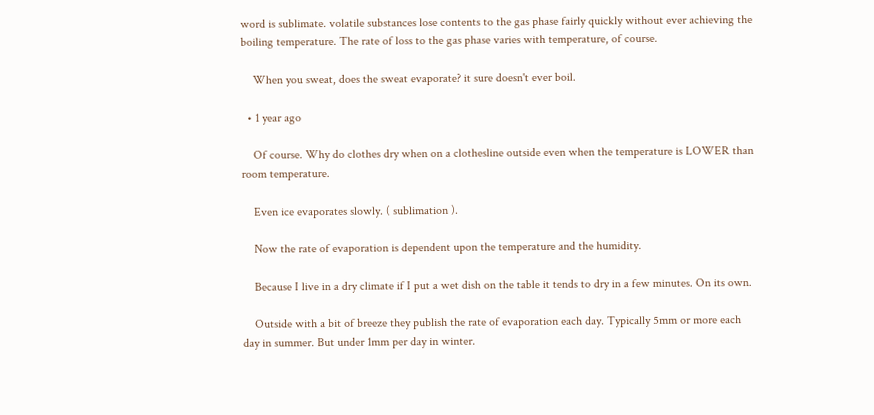word is sublimate. volatile substances lose contents to the gas phase fairly quickly without ever achieving the boiling temperature. The rate of loss to the gas phase varies with temperature, of course.

    When you sweat, does the sweat evaporate? it sure doesn't ever boil.

  • 1 year ago

    Of course. Why do clothes dry when on a clothesline outside even when the temperature is LOWER than room temperature.

    Even ice evaporates slowly. ( sublimation ).

    Now the rate of evaporation is dependent upon the temperature and the humidity.

    Because I live in a dry climate if I put a wet dish on the table it tends to dry in a few minutes. On its own.

    Outside with a bit of breeze they publish the rate of evaporation each day. Typically 5mm or more each day in summer. But under 1mm per day in winter.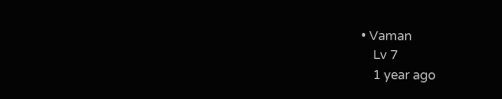• Vaman
    Lv 7
    1 year ago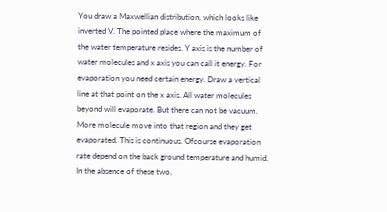You draw a Maxwellian distribution, which looks like inverted V. The pointed place where the maximum of the water temperature resides. Y axis is the number of water molecules and x axis you can call it energy. For evaporation you need certain energy. Draw a vertical line at that point on the x axis. All water molecules beyond will evaporate. But there can not be vacuum. More molecule move into that region and they get evaporated. This is continuous. Ofcourse evaporation rate depend on the back ground temperature and humid. In the absence of these two,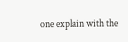one explain with the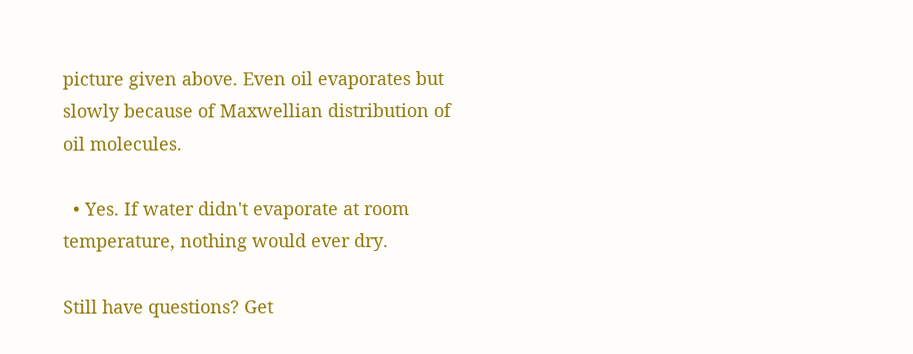picture given above. Even oil evaporates but slowly because of Maxwellian distribution of oil molecules.

  • Yes. If water didn't evaporate at room temperature, nothing would ever dry.

Still have questions? Get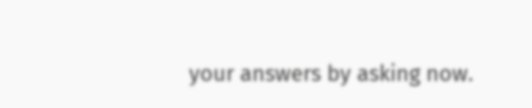your answers by asking now.